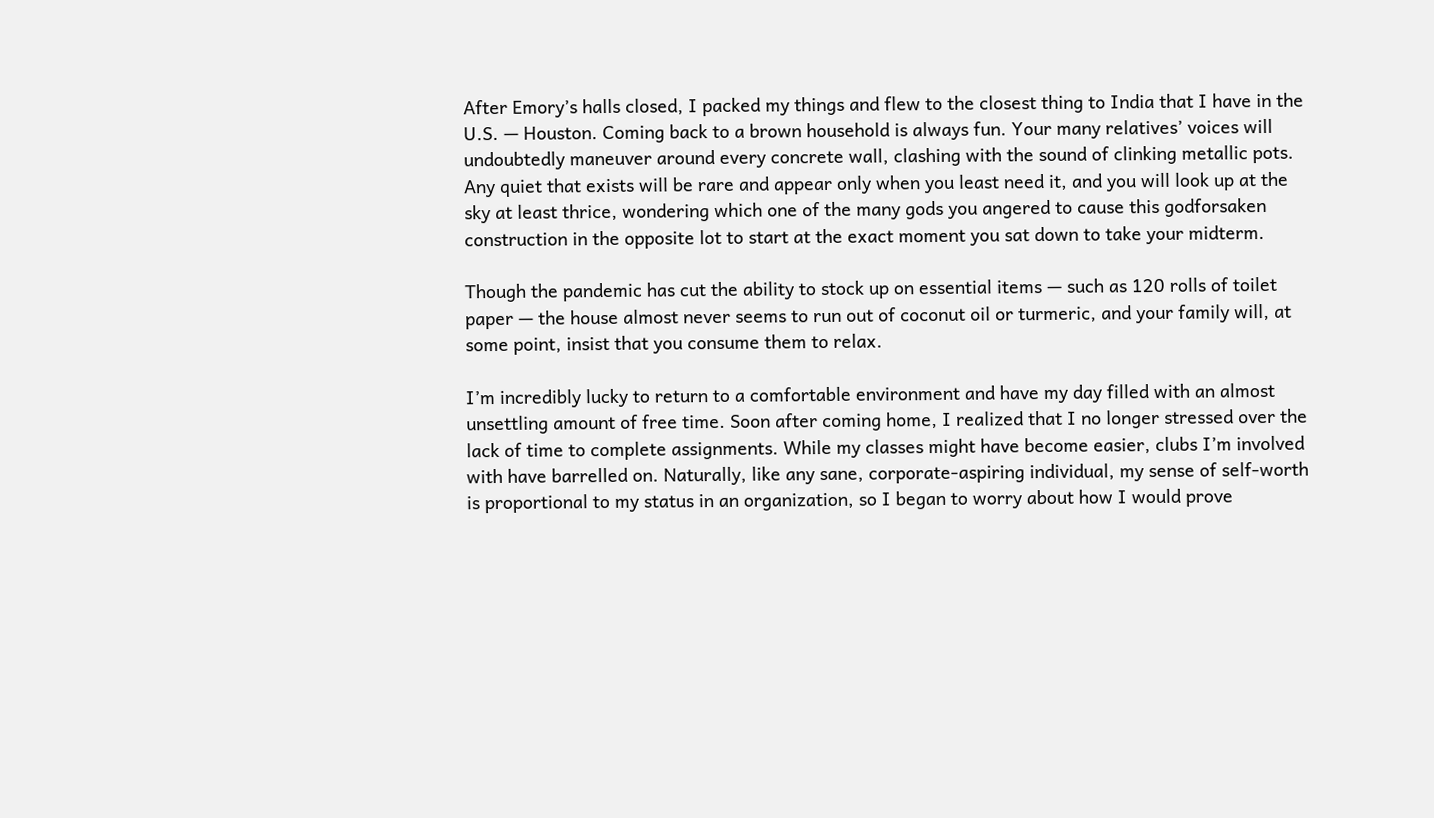After Emory’s halls closed, I packed my things and flew to the closest thing to India that I have in the U.S. — Houston. Coming back to a brown household is always fun. Your many relatives’ voices will undoubtedly maneuver around every concrete wall, clashing with the sound of clinking metallic pots. Any quiet that exists will be rare and appear only when you least need it, and you will look up at the sky at least thrice, wondering which one of the many gods you angered to cause this godforsaken construction in the opposite lot to start at the exact moment you sat down to take your midterm.

Though the pandemic has cut the ability to stock up on essential items — such as 120 rolls of toilet paper — the house almost never seems to run out of coconut oil or turmeric, and your family will, at some point, insist that you consume them to relax.

I’m incredibly lucky to return to a comfortable environment and have my day filled with an almost unsettling amount of free time. Soon after coming home, I realized that I no longer stressed over the lack of time to complete assignments. While my classes might have become easier, clubs I’m involved with have barrelled on. Naturally, like any sane, corporate-aspiring individual, my sense of self-worth is proportional to my status in an organization, so I began to worry about how I would prove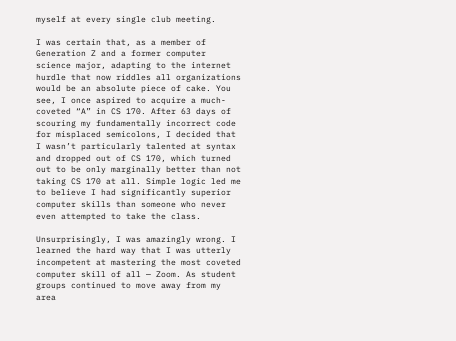myself at every single club meeting.

I was certain that, as a member of Generation Z and a former computer science major, adapting to the internet hurdle that now riddles all organizations would be an absolute piece of cake. You see, I once aspired to acquire a much-coveted “A” in CS 170. After 63 days of scouring my fundamentally incorrect code for misplaced semicolons, I decided that I wasn’t particularly talented at syntax and dropped out of CS 170, which turned out to be only marginally better than not taking CS 170 at all. Simple logic led me to believe I had significantly superior computer skills than someone who never even attempted to take the class.

Unsurprisingly, I was amazingly wrong. I learned the hard way that I was utterly incompetent at mastering the most coveted computer skill of all — Zoom. As student groups continued to move away from my area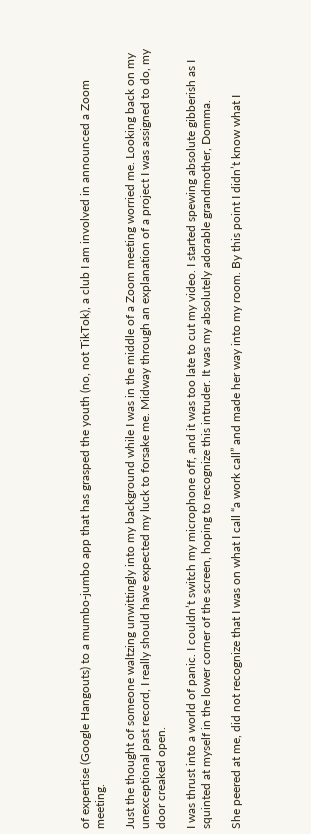of expertise (Google Hangouts) to a mumbo-jumbo app that has grasped the youth (no, not TikTok), a club I am involved in announced a Zoom meeting.

Just the thought of someone waltzing unwittingly into my background while I was in the middle of a Zoom meeting worried me. Looking back on my unexceptional past record, I really should have expected my luck to forsake me. Midway through an explanation of a project I was assigned to do, my door creaked open.

I was thrust into a world of panic. I couldn’t switch my microphone off, and it was too late to cut my video. I started spewing absolute gibberish as I squinted at myself in the lower corner of the screen, hoping to recognize this intruder. It was my absolutely adorable grandmother, Domma.

She peered at me, did not recognize that I was on what I call “a work call” and made her way into my room. By this point I didn’t know what I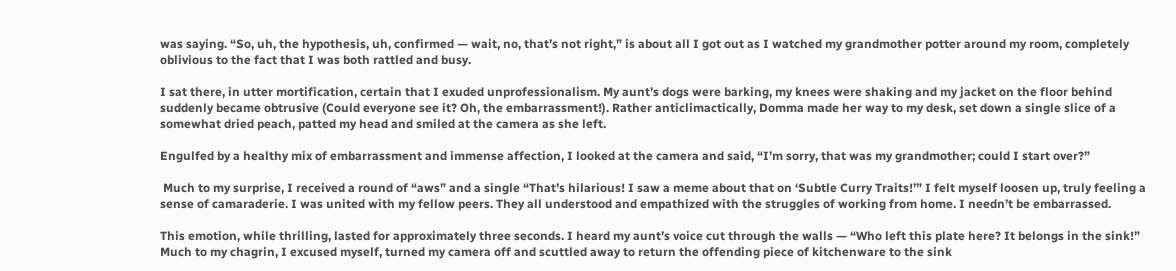was saying. “So, uh, the hypothesis, uh, confirmed — wait, no, that’s not right,” is about all I got out as I watched my grandmother potter around my room, completely oblivious to the fact that I was both rattled and busy.

I sat there, in utter mortification, certain that I exuded unprofessionalism. My aunt’s dogs were barking, my knees were shaking and my jacket on the floor behind suddenly became obtrusive (Could everyone see it? Oh, the embarrassment!). Rather anticlimactically, Domma made her way to my desk, set down a single slice of a somewhat dried peach, patted my head and smiled at the camera as she left.

Engulfed by a healthy mix of embarrassment and immense affection, I looked at the camera and said, “I’m sorry, that was my grandmother; could I start over?”

 Much to my surprise, I received a round of “aws” and a single “That’s hilarious! I saw a meme about that on ‘Subtle Curry Traits!’” I felt myself loosen up, truly feeling a sense of camaraderie. I was united with my fellow peers. They all understood and empathized with the struggles of working from home. I needn’t be embarrassed.

This emotion, while thrilling, lasted for approximately three seconds. I heard my aunt’s voice cut through the walls — “Who left this plate here? It belongs in the sink!” Much to my chagrin, I excused myself, turned my camera off and scuttled away to return the offending piece of kitchenware to the sink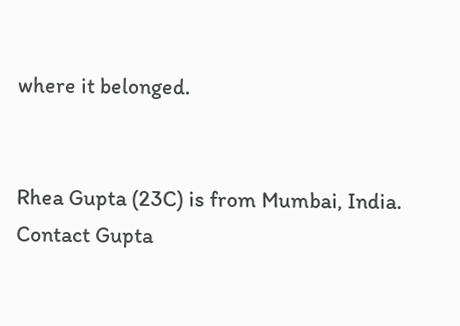where it belonged.


Rhea Gupta (23C) is from Mumbai, India. Contact Gupta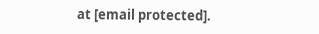at [email protected].